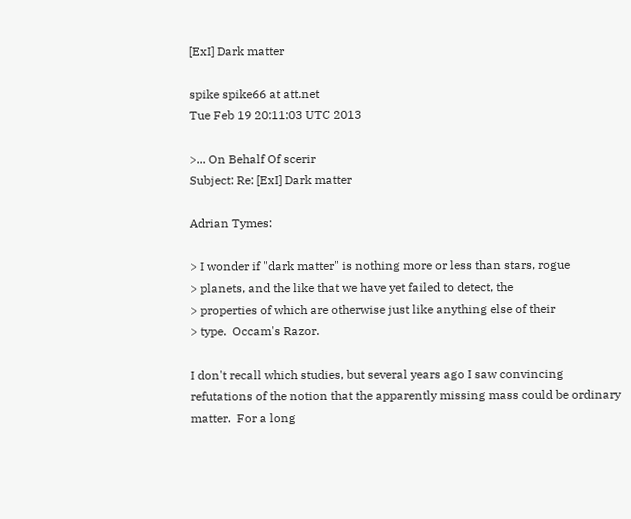[ExI] Dark matter

spike spike66 at att.net
Tue Feb 19 20:11:03 UTC 2013

>... On Behalf Of scerir
Subject: Re: [ExI] Dark matter

Adrian Tymes:

> I wonder if "dark matter" is nothing more or less than stars, rogue
> planets, and the like that we have yet failed to detect, the
> properties of which are otherwise just like anything else of their
> type.  Occam's Razor.

I don't recall which studies, but several years ago I saw convincing
refutations of the notion that the apparently missing mass could be ordinary
matter.  For a long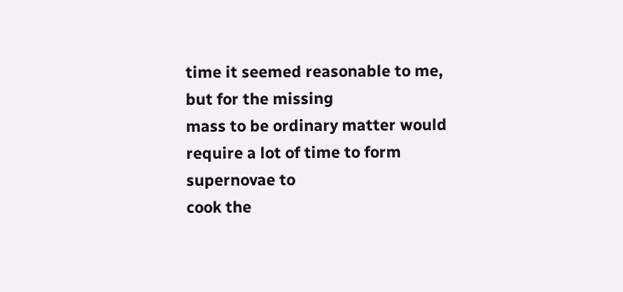time it seemed reasonable to me, but for the missing
mass to be ordinary matter would require a lot of time to form supernovae to
cook the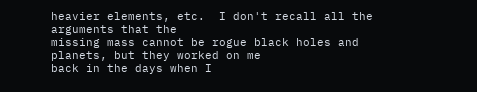heavier elements, etc.  I don't recall all the arguments that the
missing mass cannot be rogue black holes and planets, but they worked on me
back in the days when I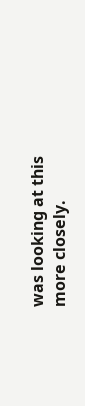was looking at this more closely.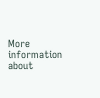More information about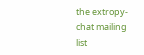the extropy-chat mailing list